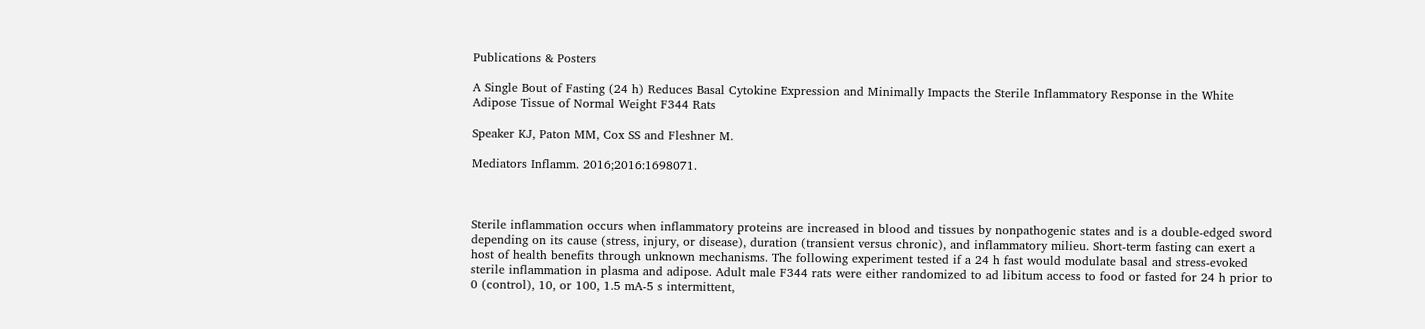Publications & Posters

A Single Bout of Fasting (24 h) Reduces Basal Cytokine Expression and Minimally Impacts the Sterile Inflammatory Response in the White Adipose Tissue of Normal Weight F344 Rats

Speaker KJ, Paton MM, Cox SS and Fleshner M.

Mediators Inflamm. 2016;2016:1698071.



Sterile inflammation occurs when inflammatory proteins are increased in blood and tissues by nonpathogenic states and is a double-edged sword depending on its cause (stress, injury, or disease), duration (transient versus chronic), and inflammatory milieu. Short-term fasting can exert a host of health benefits through unknown mechanisms. The following experiment tested if a 24 h fast would modulate basal and stress-evoked sterile inflammation in plasma and adipose. Adult male F344 rats were either randomized to ad libitum access to food or fasted for 24 h prior to 0 (control), 10, or 100, 1.5 mA-5 s intermittent,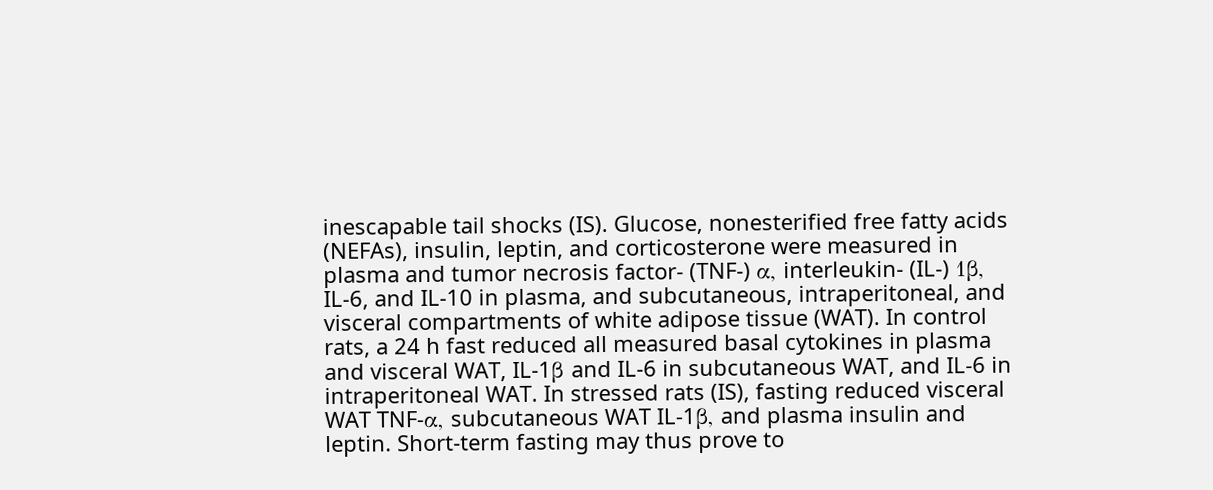inescapable tail shocks (IS). Glucose, nonesterified free fatty acids (NEFAs), insulin, leptin, and corticosterone were measured in plasma and tumor necrosis factor- (TNF-) α, interleukin- (IL-) 1β, IL-6, and IL-10 in plasma, and subcutaneous, intraperitoneal, and visceral compartments of white adipose tissue (WAT). In control rats, a 24 h fast reduced all measured basal cytokines in plasma and visceral WAT, IL-1β and IL-6 in subcutaneous WAT, and IL-6 in intraperitoneal WAT. In stressed rats (IS), fasting reduced visceral WAT TNF-α, subcutaneous WAT IL-1β, and plasma insulin and leptin. Short-term fasting may thus prove to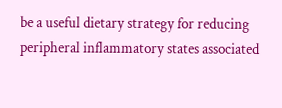be a useful dietary strategy for reducing peripheral inflammatory states associated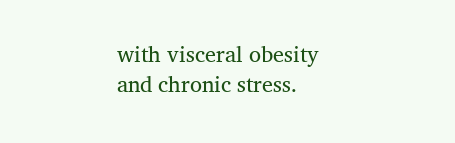with visceral obesity and chronic stress.